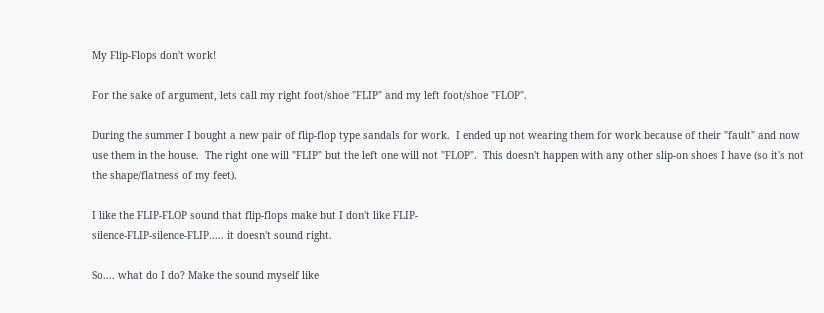My Flip-Flops don't work!

For the sake of argument, lets call my right foot/shoe "FLIP" and my left foot/shoe "FLOP".

During the summer I bought a new pair of flip-flop type sandals for work.  I ended up not wearing them for work because of their "fault" and now use them in the house.  The right one will "FLIP" but the left one will not "FLOP".  This doesn't happen with any other slip-on shoes I have (so it's not the shape/flatness of my feet).

I like the FLIP-FLOP sound that flip-flops make but I don't like FLIP-
silence-FLIP-silence-FLIP..... it doesn't sound right.

So.... what do I do? Make the sound myself like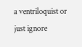a ventriloquist or just ignore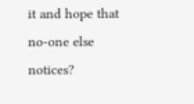it and hope that no-one else notices?